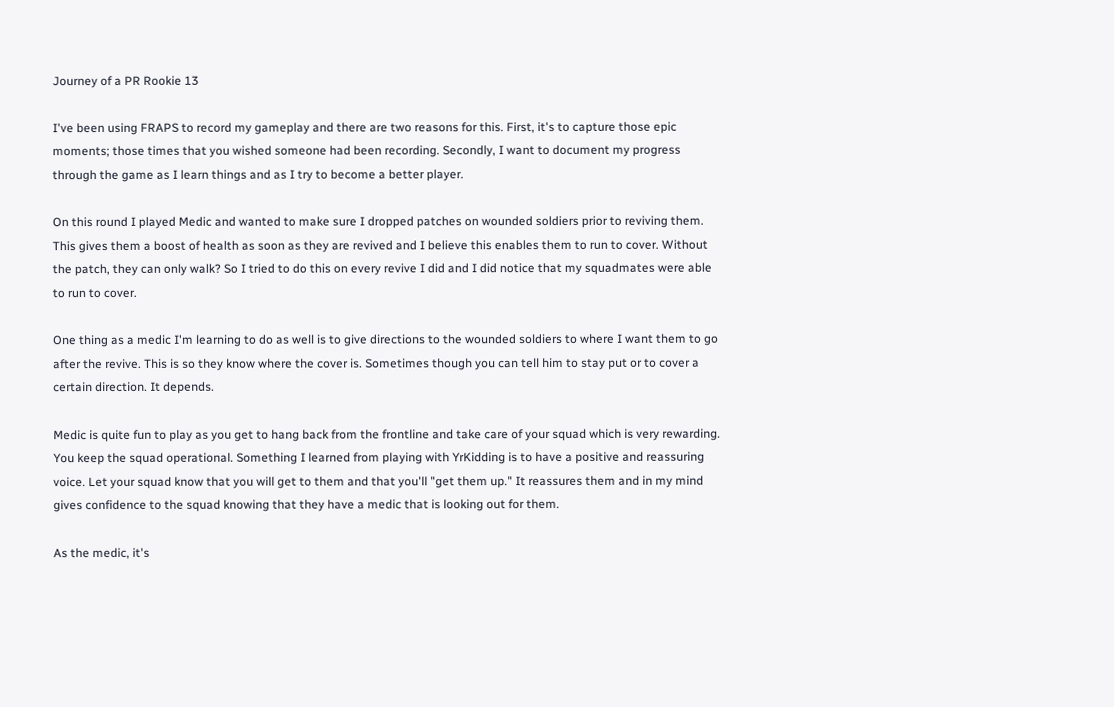Journey of a PR Rookie 13

I've been using FRAPS to record my gameplay and there are two reasons for this. First, it's to capture those epic moments; those times that you wished someone had been recording. Secondly, I want to document my progress through the game as I learn things and as I try to become a better player.

On this round I played Medic and wanted to make sure I dropped patches on wounded soldiers prior to reviving them. This gives them a boost of health as soon as they are revived and I believe this enables them to run to cover. Without the patch, they can only walk? So I tried to do this on every revive I did and I did notice that my squadmates were able to run to cover.

One thing as a medic I'm learning to do as well is to give directions to the wounded soldiers to where I want them to go after the revive. This is so they know where the cover is. Sometimes though you can tell him to stay put or to cover a certain direction. It depends.

Medic is quite fun to play as you get to hang back from the frontline and take care of your squad which is very rewarding. You keep the squad operational. Something I learned from playing with YrKidding is to have a positive and reassuring voice. Let your squad know that you will get to them and that you'll "get them up." It reassures them and in my mind gives confidence to the squad knowing that they have a medic that is looking out for them.

As the medic, it's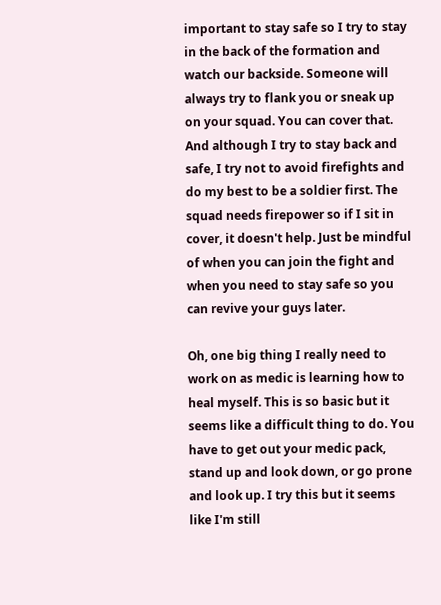important to stay safe so I try to stay in the back of the formation and watch our backside. Someone will always try to flank you or sneak up on your squad. You can cover that. And although I try to stay back and safe, I try not to avoid firefights and do my best to be a soldier first. The squad needs firepower so if I sit in cover, it doesn't help. Just be mindful of when you can join the fight and when you need to stay safe so you can revive your guys later.

Oh, one big thing I really need to work on as medic is learning how to heal myself. This is so basic but it seems like a difficult thing to do. You have to get out your medic pack, stand up and look down, or go prone and look up. I try this but it seems like I'm still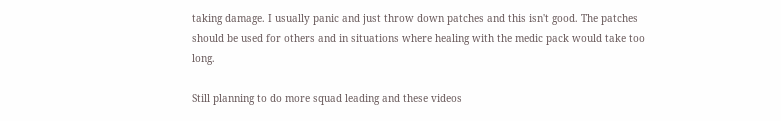taking damage. I usually panic and just throw down patches and this isn't good. The patches should be used for others and in situations where healing with the medic pack would take too long.

Still planning to do more squad leading and these videos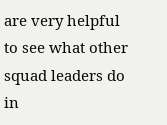are very helpful to see what other squad leaders do in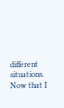different situations. Now that I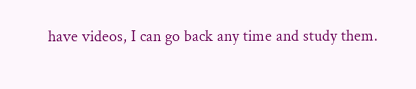have videos, I can go back any time and study them.